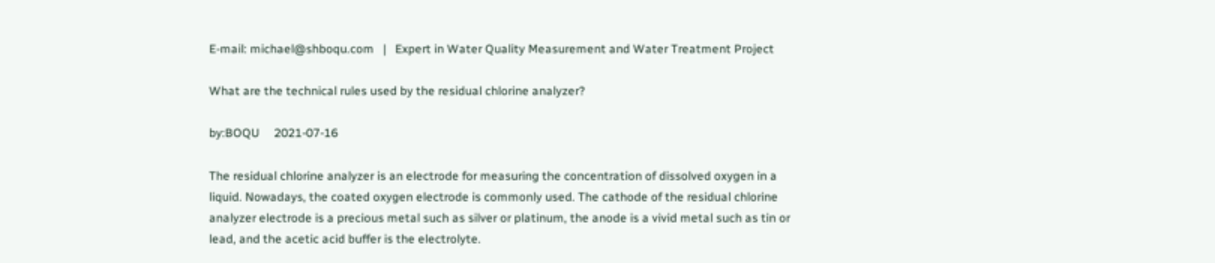E-mail: michael@shboqu.com   |   Expert in Water Quality Measurement and Water Treatment Project

What are the technical rules used by the residual chlorine analyzer?

by:BOQU     2021-07-16

The residual chlorine analyzer is an electrode for measuring the concentration of dissolved oxygen in a liquid. Nowadays, the coated oxygen electrode is commonly used. The cathode of the residual chlorine analyzer electrode is a precious metal such as silver or platinum, the anode is a vivid metal such as tin or lead, and the acetic acid buffer is the electrolyte.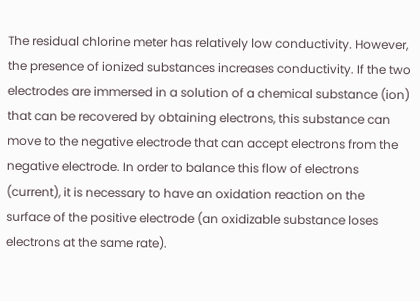The residual chlorine meter has relatively low conductivity. However, the presence of ionized substances increases conductivity. If the two electrodes are immersed in a solution of a chemical substance (ion) that can be recovered by obtaining electrons, this substance can move to the negative electrode that can accept electrons from the negative electrode. In order to balance this flow of electrons (current), it is necessary to have an oxidation reaction on the surface of the positive electrode (an oxidizable substance loses electrons at the same rate).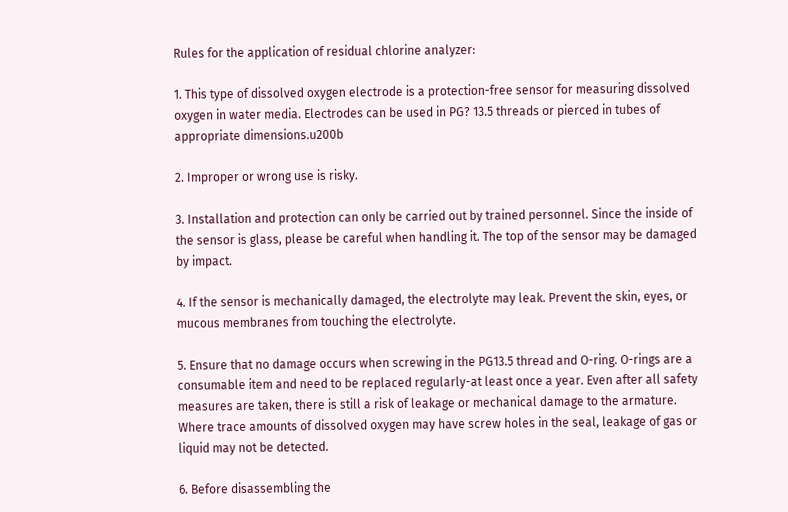Rules for the application of residual chlorine analyzer:

1. This type of dissolved oxygen electrode is a protection-free sensor for measuring dissolved oxygen in water media. Electrodes can be used in PG? 13.5 threads or pierced in tubes of appropriate dimensions.u200b

2. Improper or wrong use is risky.

3. Installation and protection can only be carried out by trained personnel. Since the inside of the sensor is glass, please be careful when handling it. The top of the sensor may be damaged by impact.

4. If the sensor is mechanically damaged, the electrolyte may leak. Prevent the skin, eyes, or mucous membranes from touching the electrolyte.

5. Ensure that no damage occurs when screwing in the PG13.5 thread and O-ring. O-rings are a consumable item and need to be replaced regularly-at least once a year. Even after all safety measures are taken, there is still a risk of leakage or mechanical damage to the armature. Where trace amounts of dissolved oxygen may have screw holes in the seal, leakage of gas or liquid may not be detected.

6. Before disassembling the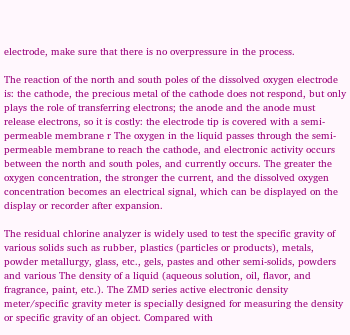electrode, make sure that there is no overpressure in the process.

The reaction of the north and south poles of the dissolved oxygen electrode is: the cathode, the precious metal of the cathode does not respond, but only plays the role of transferring electrons; the anode and the anode must release electrons, so it is costly: the electrode tip is covered with a semi-permeable membrane r The oxygen in the liquid passes through the semi-permeable membrane to reach the cathode, and electronic activity occurs between the north and south poles, and currently occurs. The greater the oxygen concentration, the stronger the current, and the dissolved oxygen concentration becomes an electrical signal, which can be displayed on the display or recorder after expansion.

The residual chlorine analyzer is widely used to test the specific gravity of various solids such as rubber, plastics (particles or products), metals, powder metallurgy, glass, etc., gels, pastes and other semi-solids, powders and various The density of a liquid (aqueous solution, oil, flavor, and fragrance, paint, etc.). The ZMD series active electronic density meter/specific gravity meter is specially designed for measuring the density or specific gravity of an object. Compared with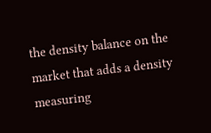the density balance on the market that adds a density measuring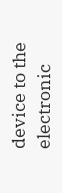device to the electronic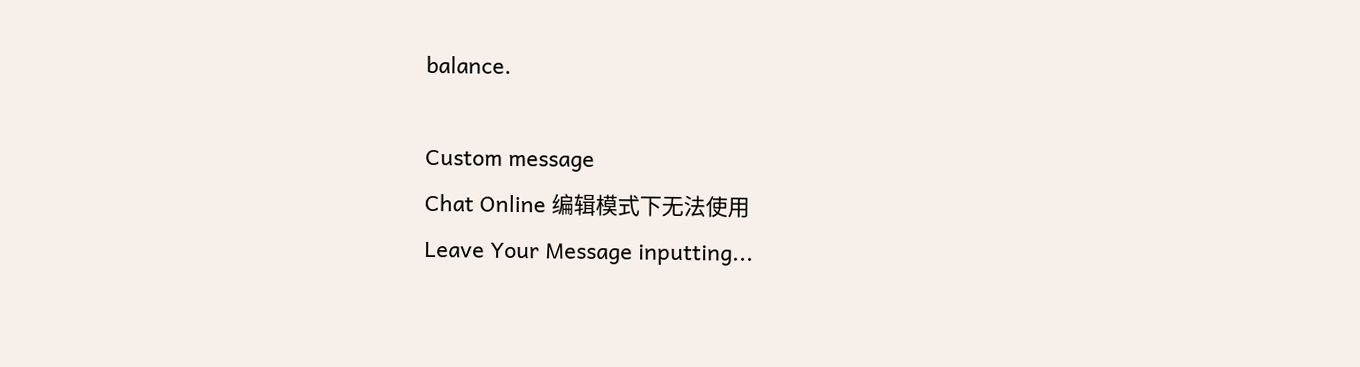balance.

Custom message
Chat Online 编辑模式下无法使用
Leave Your Message inputting...